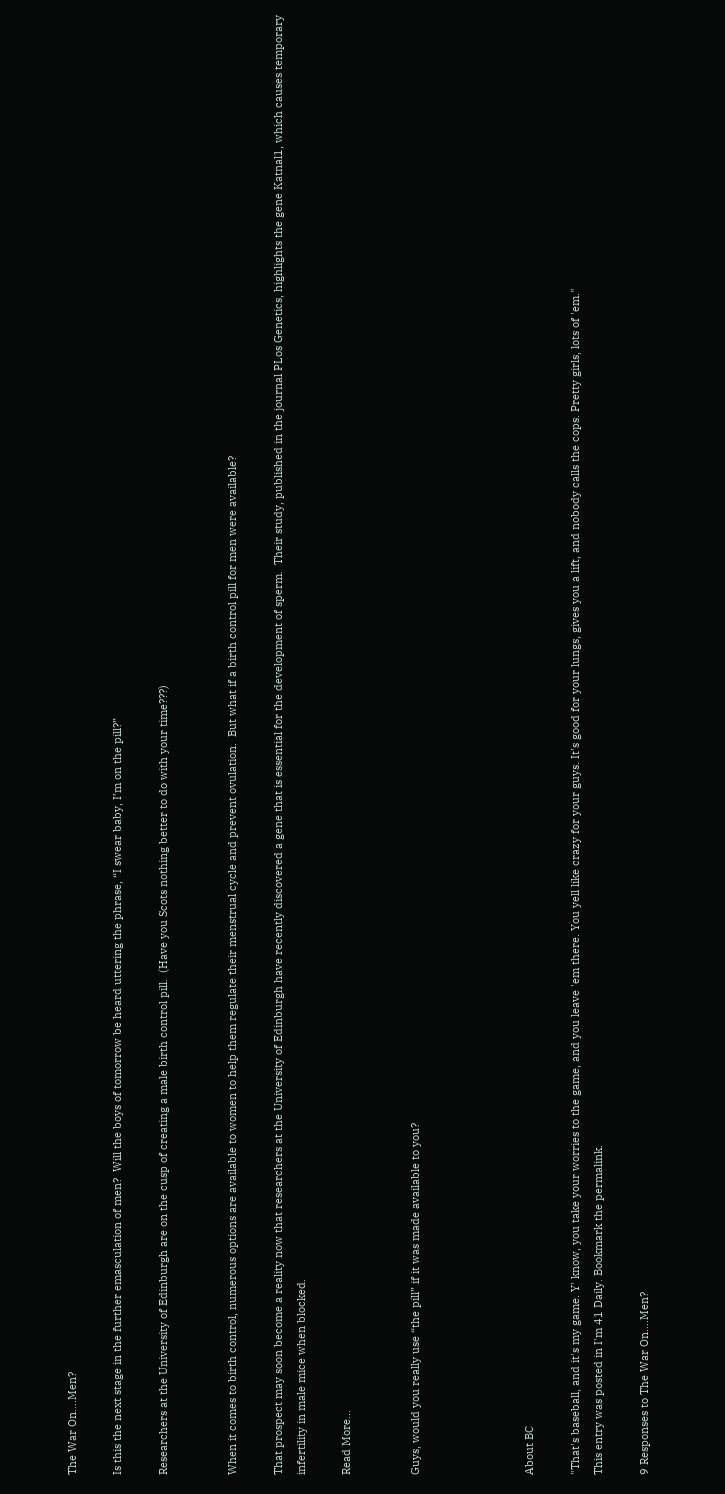The War On….Men?

Is this the next stage in the further emasculation of men?  Will the boys of tomorrow be heard uttering the phrase, “I swear baby, I’m on the pill?”

Researchers at the University of Edinburgh are on the cusp of creating a male birth control pill.  (Have you Scots nothing better to do with your time???)


When it comes to birth control, numerous options are available to women to help them regulate their menstrual cycle and prevent ovulation.  But what if a birth control pill for men were available?

That prospect may soon become a reality now that researchers at the University of Edinburgh have recently discovered a gene that is essential for the development of sperm.  Their study, published in the journal PLos Genetics, highlights the gene Katnal1, which causes temporary infertility in male mice when blocked.

Read More…


Guys, would you really use “the pill” if it was made available to you?




About BC

"That's baseball, and it's my game. Y' know, you take your worries to the game, and you leave 'em there. You yell like crazy for your guys. It's good for your lungs, gives you a lift, and nobody calls the cops. Pretty girls, lots of 'em."
This entry was posted in I'm 41 Daily. Bookmark the permalink.

9 Responses to The War On….Men?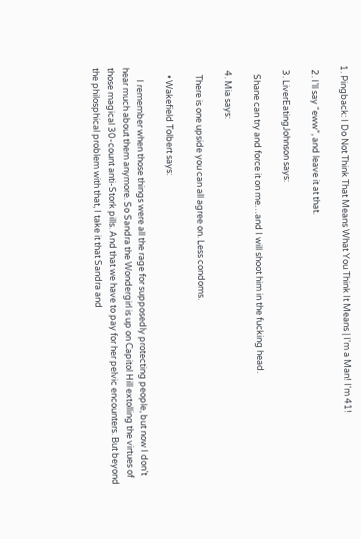1. Pingback: I Do Not Think That Means What You Think It Means | I'm a Man! I'm 41!

  2. I’ll say “eww”, and leave it at that.

  3. LiverEatingJohnson says:

    Shane can try and force it on me…and I will shoot him in the fucking head.

  4. Mia says:

    There is one upside you can all agree on. Less condoms.

    • Wakefield Tolbert says:

      I remember when those things were all the rage for supposedly protecting people, but now I don’t hear much about them anymore. So Sandra the Wondergirl is up on Capitol Hill extolling the virtues of those magical 30-count anti-Stork pills. And that we have to pay for her pelvic encounters. But beyond the philosphical problem with that, I take it that Sandra and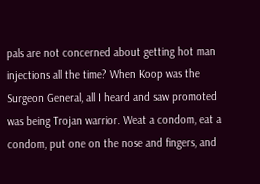pals are not concerned about getting hot man injections all the time? When Koop was the Surgeon General, all I heard and saw promoted was being Trojan warrior. Weat a condom, eat a condom, put one on the nose and fingers, and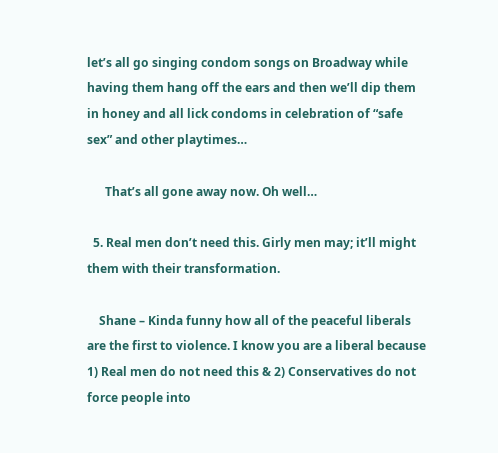let’s all go singing condom songs on Broadway while having them hang off the ears and then we’ll dip them in honey and all lick condoms in celebration of “safe sex” and other playtimes…

      That’s all gone away now. Oh well…

  5. Real men don’t need this. Girly men may; it’ll might them with their transformation.

    Shane – Kinda funny how all of the peaceful liberals are the first to violence. I know you are a liberal because 1) Real men do not need this & 2) Conservatives do not force people into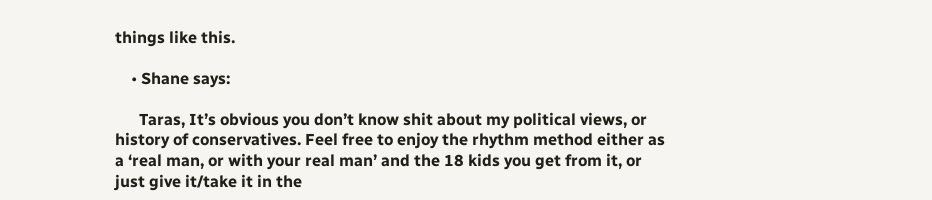things like this.

    • Shane says:

      Taras, It’s obvious you don’t know shit about my political views, or history of conservatives. Feel free to enjoy the rhythm method either as a ‘real man, or with your real man’ and the 18 kids you get from it, or just give it/take it in the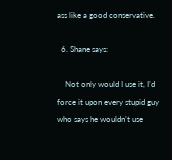ass like a good conservative.

  6. Shane says:

    Not only would I use it, I’d force it upon every stupid guy who says he wouldn’t use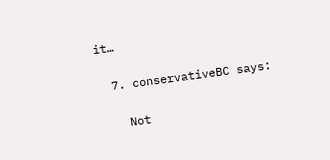it…

  7. conservativeBC says:

    Not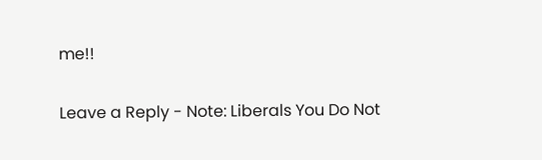me!!

Leave a Reply - Note: Liberals You Do Not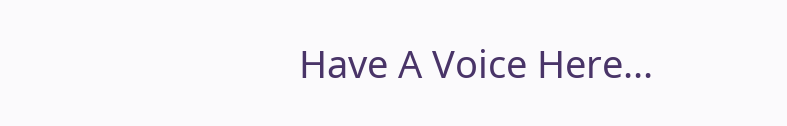Have A Voice Here...